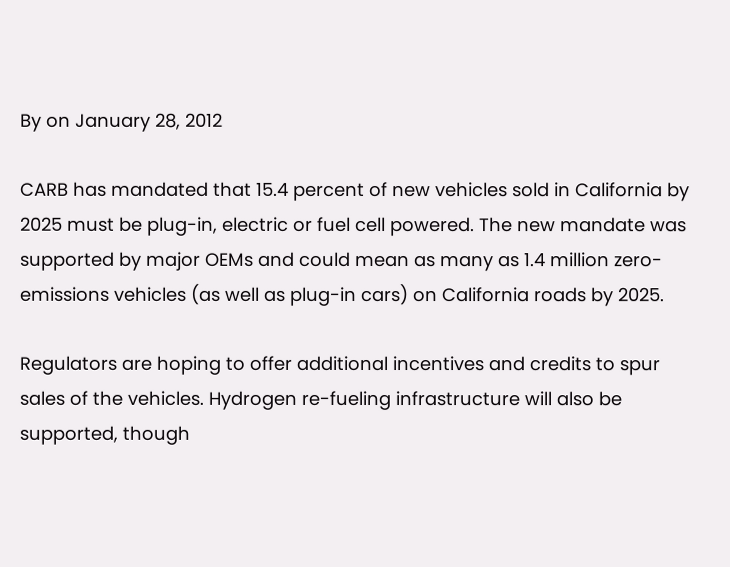By on January 28, 2012

CARB has mandated that 15.4 percent of new vehicles sold in California by 2025 must be plug-in, electric or fuel cell powered. The new mandate was supported by major OEMs and could mean as many as 1.4 million zero-emissions vehicles (as well as plug-in cars) on California roads by 2025.

Regulators are hoping to offer additional incentives and credits to spur sales of the vehicles. Hydrogen re-fueling infrastructure will also be supported, though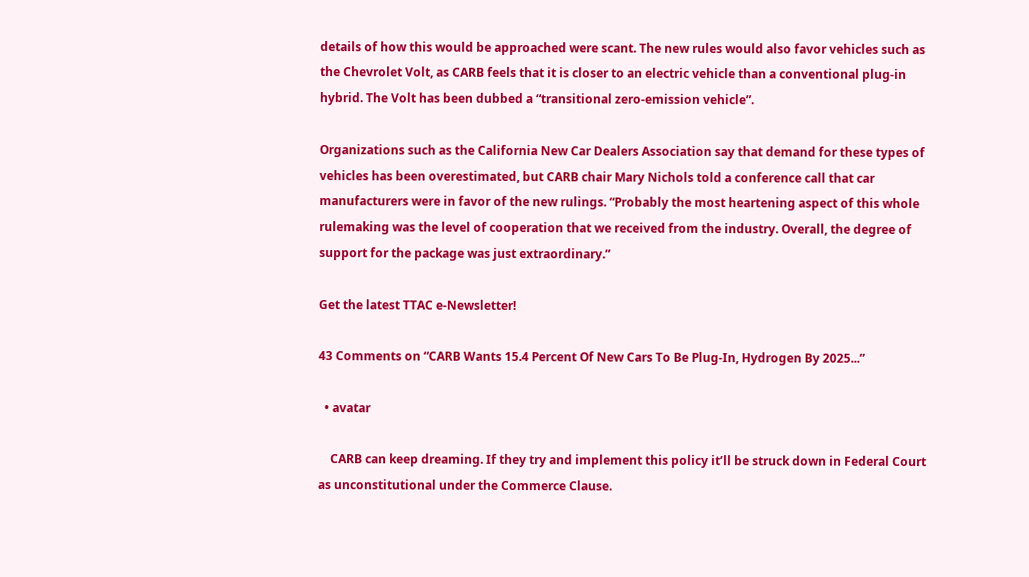details of how this would be approached were scant. The new rules would also favor vehicles such as the Chevrolet Volt, as CARB feels that it is closer to an electric vehicle than a conventional plug-in hybrid. The Volt has been dubbed a “transitional zero-emission vehicle”.

Organizations such as the California New Car Dealers Association say that demand for these types of vehicles has been overestimated, but CARB chair Mary Nichols told a conference call that car manufacturers were in favor of the new rulings. “Probably the most heartening aspect of this whole rulemaking was the level of cooperation that we received from the industry. Overall, the degree of support for the package was just extraordinary.”

Get the latest TTAC e-Newsletter!

43 Comments on “CARB Wants 15.4 Percent Of New Cars To Be Plug-In, Hydrogen By 2025...”

  • avatar

    CARB can keep dreaming. If they try and implement this policy it’ll be struck down in Federal Court as unconstitutional under the Commerce Clause.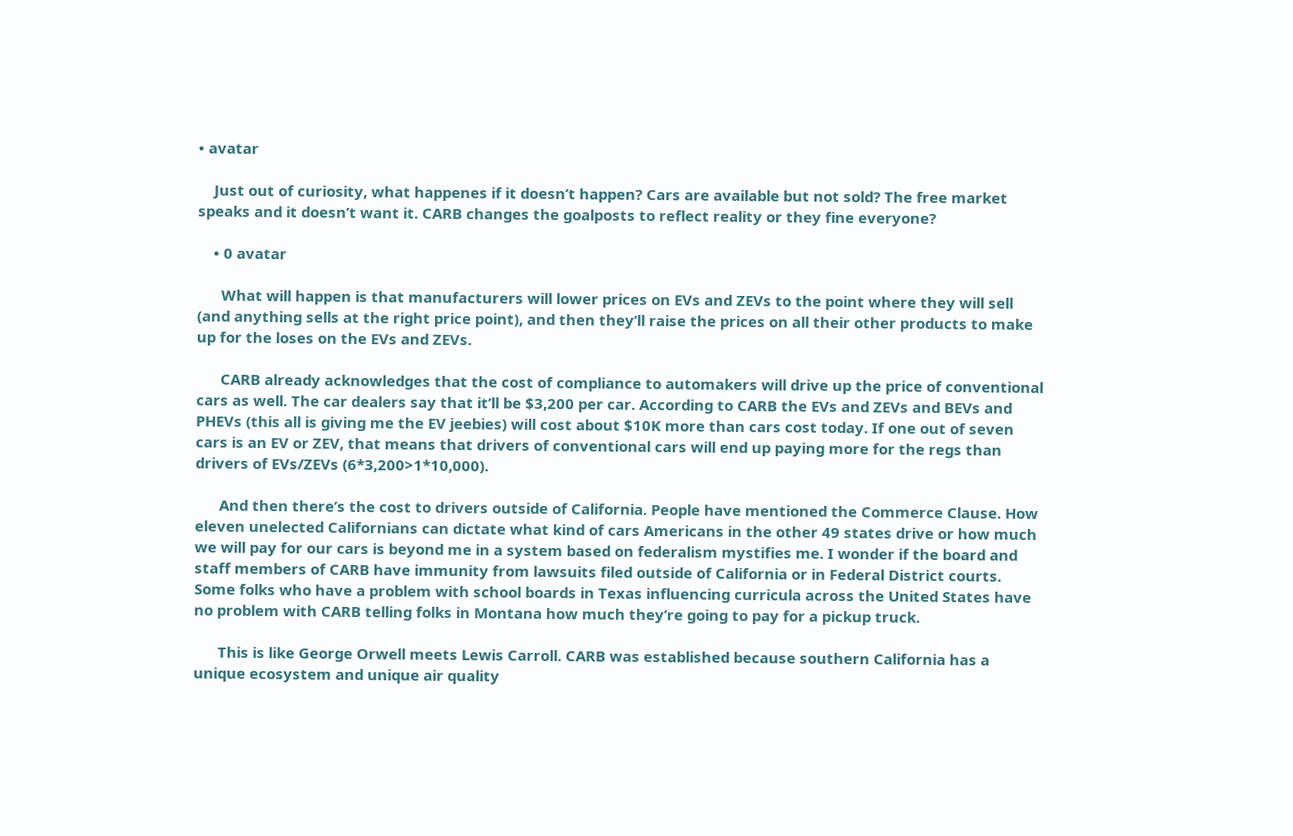• avatar

    Just out of curiosity, what happenes if it doesn’t happen? Cars are available but not sold? The free market speaks and it doesn’t want it. CARB changes the goalposts to reflect reality or they fine everyone?

    • 0 avatar

      What will happen is that manufacturers will lower prices on EVs and ZEVs to the point where they will sell (and anything sells at the right price point), and then they’ll raise the prices on all their other products to make up for the loses on the EVs and ZEVs.

      CARB already acknowledges that the cost of compliance to automakers will drive up the price of conventional cars as well. The car dealers say that it’ll be $3,200 per car. According to CARB the EVs and ZEVs and BEVs and PHEVs (this all is giving me the EV jeebies) will cost about $10K more than cars cost today. If one out of seven cars is an EV or ZEV, that means that drivers of conventional cars will end up paying more for the regs than drivers of EVs/ZEVs (6*3,200>1*10,000).

      And then there’s the cost to drivers outside of California. People have mentioned the Commerce Clause. How eleven unelected Californians can dictate what kind of cars Americans in the other 49 states drive or how much we will pay for our cars is beyond me in a system based on federalism mystifies me. I wonder if the board and staff members of CARB have immunity from lawsuits filed outside of California or in Federal District courts. Some folks who have a problem with school boards in Texas influencing curricula across the United States have no problem with CARB telling folks in Montana how much they’re going to pay for a pickup truck.

      This is like George Orwell meets Lewis Carroll. CARB was established because southern California has a unique ecosystem and unique air quality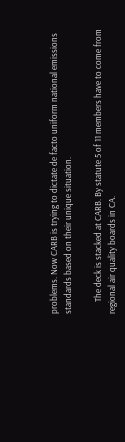problems. Now CARB is trying to dictate de facto uniform national emissions standards based on their unique situation.

      The deck is stacked at CARB. By statute 5 of 11 members have to come from regional air quality boards in CA.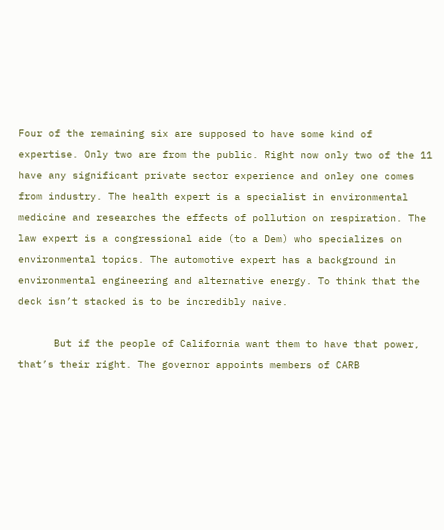Four of the remaining six are supposed to have some kind of expertise. Only two are from the public. Right now only two of the 11 have any significant private sector experience and onley one comes from industry. The health expert is a specialist in environmental medicine and researches the effects of pollution on respiration. The law expert is a congressional aide (to a Dem) who specializes on environmental topics. The automotive expert has a background in environmental engineering and alternative energy. To think that the deck isn’t stacked is to be incredibly naive.

      But if the people of California want them to have that power, that’s their right. The governor appoints members of CARB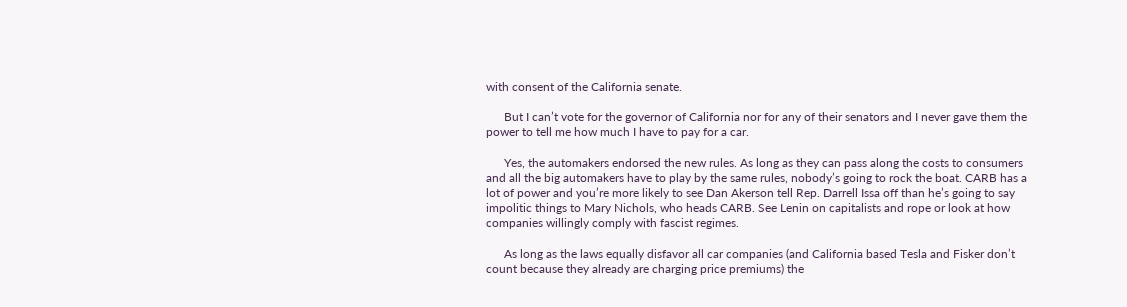with consent of the California senate.

      But I can’t vote for the governor of California nor for any of their senators and I never gave them the power to tell me how much I have to pay for a car.

      Yes, the automakers endorsed the new rules. As long as they can pass along the costs to consumers and all the big automakers have to play by the same rules, nobody’s going to rock the boat. CARB has a lot of power and you’re more likely to see Dan Akerson tell Rep. Darrell Issa off than he’s going to say impolitic things to Mary Nichols, who heads CARB. See Lenin on capitalists and rope or look at how companies willingly comply with fascist regimes.

      As long as the laws equally disfavor all car companies (and California based Tesla and Fisker don’t count because they already are charging price premiums) the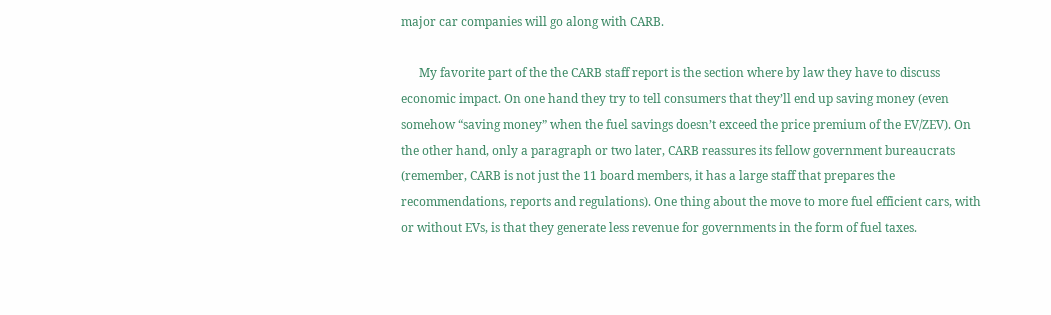major car companies will go along with CARB.

      My favorite part of the the CARB staff report is the section where by law they have to discuss economic impact. On one hand they try to tell consumers that they’ll end up saving money (even somehow “saving money” when the fuel savings doesn’t exceed the price premium of the EV/ZEV). On the other hand, only a paragraph or two later, CARB reassures its fellow government bureaucrats (remember, CARB is not just the 11 board members, it has a large staff that prepares the recommendations, reports and regulations). One thing about the move to more fuel efficient cars, with or without EVs, is that they generate less revenue for governments in the form of fuel taxes.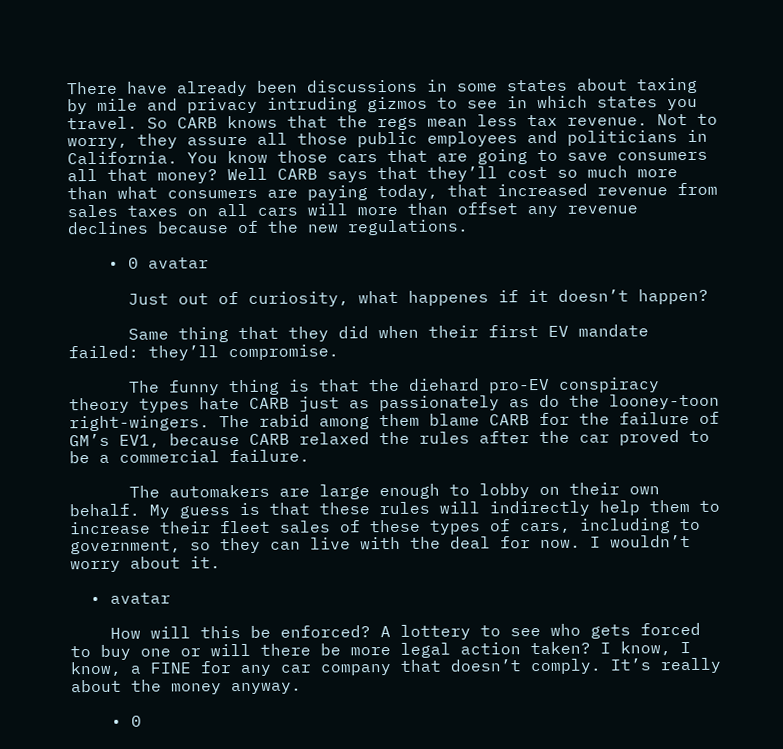There have already been discussions in some states about taxing by mile and privacy intruding gizmos to see in which states you travel. So CARB knows that the regs mean less tax revenue. Not to worry, they assure all those public employees and politicians in California. You know those cars that are going to save consumers all that money? Well CARB says that they’ll cost so much more than what consumers are paying today, that increased revenue from sales taxes on all cars will more than offset any revenue declines because of the new regulations.

    • 0 avatar

      Just out of curiosity, what happenes if it doesn’t happen?

      Same thing that they did when their first EV mandate failed: they’ll compromise.

      The funny thing is that the diehard pro-EV conspiracy theory types hate CARB just as passionately as do the looney-toon right-wingers. The rabid among them blame CARB for the failure of GM’s EV1, because CARB relaxed the rules after the car proved to be a commercial failure.

      The automakers are large enough to lobby on their own behalf. My guess is that these rules will indirectly help them to increase their fleet sales of these types of cars, including to government, so they can live with the deal for now. I wouldn’t worry about it.

  • avatar

    How will this be enforced? A lottery to see who gets forced to buy one or will there be more legal action taken? I know, I know, a FINE for any car company that doesn’t comply. It’s really about the money anyway.

    • 0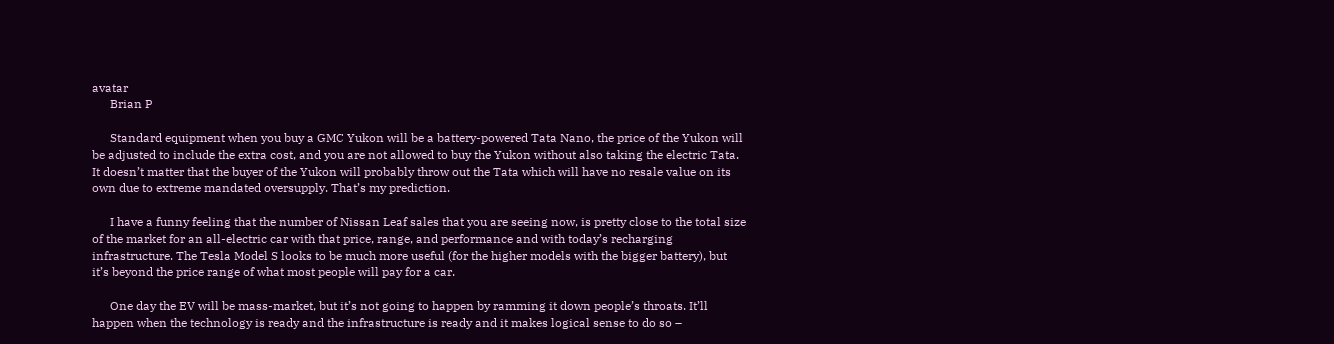avatar
      Brian P

      Standard equipment when you buy a GMC Yukon will be a battery-powered Tata Nano, the price of the Yukon will be adjusted to include the extra cost, and you are not allowed to buy the Yukon without also taking the electric Tata. It doesn’t matter that the buyer of the Yukon will probably throw out the Tata which will have no resale value on its own due to extreme mandated oversupply. That’s my prediction.

      I have a funny feeling that the number of Nissan Leaf sales that you are seeing now, is pretty close to the total size of the market for an all-electric car with that price, range, and performance and with today’s recharging infrastructure. The Tesla Model S looks to be much more useful (for the higher models with the bigger battery), but it’s beyond the price range of what most people will pay for a car.

      One day the EV will be mass-market, but it’s not going to happen by ramming it down people’s throats. It’ll happen when the technology is ready and the infrastructure is ready and it makes logical sense to do so –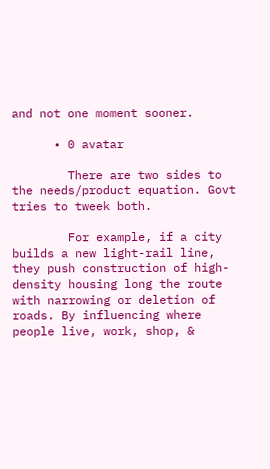and not one moment sooner.

      • 0 avatar

        There are two sides to the needs/product equation. Govt tries to tweek both.

        For example, if a city builds a new light-rail line, they push construction of high-density housing long the route with narrowing or deletion of roads. By influencing where people live, work, shop, &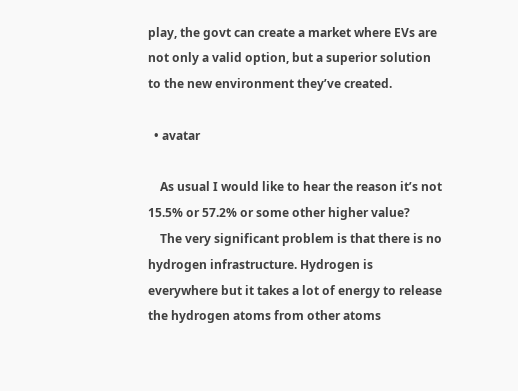play, the govt can create a market where EVs are not only a valid option, but a superior solution to the new environment they’ve created.

  • avatar

    As usual I would like to hear the reason it’s not 15.5% or 57.2% or some other higher value?
    The very significant problem is that there is no hydrogen infrastructure. Hydrogen is everywhere but it takes a lot of energy to release the hydrogen atoms from other atoms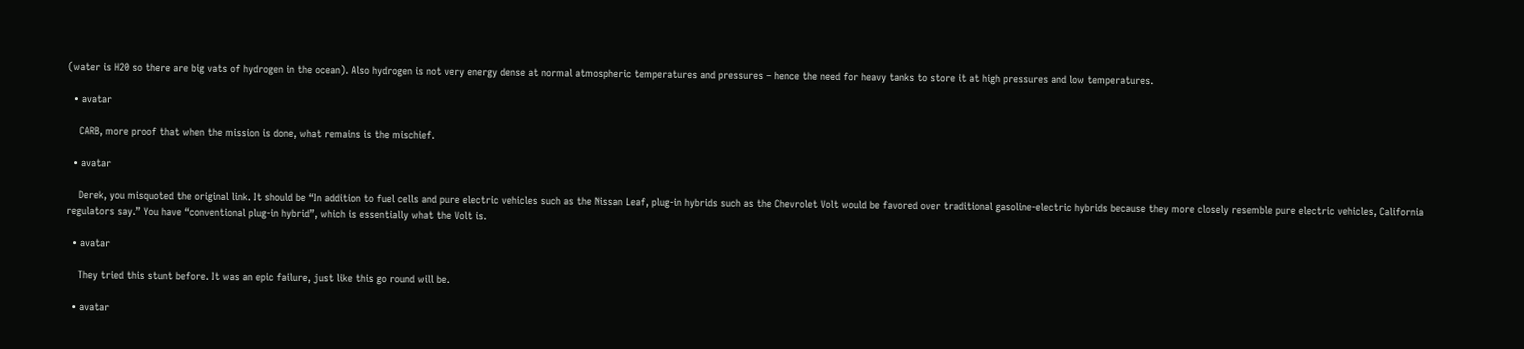(water is H20 so there are big vats of hydrogen in the ocean). Also hydrogen is not very energy dense at normal atmospheric temperatures and pressures – hence the need for heavy tanks to store it at high pressures and low temperatures.

  • avatar

    CARB, more proof that when the mission is done, what remains is the mischief.

  • avatar

    Derek, you misquoted the original link. It should be “In addition to fuel cells and pure electric vehicles such as the Nissan Leaf, plug-in hybrids such as the Chevrolet Volt would be favored over traditional gasoline-electric hybrids because they more closely resemble pure electric vehicles, California regulators say.” You have “conventional plug-in hybrid”, which is essentially what the Volt is.

  • avatar

    They tried this stunt before. It was an epic failure, just like this go round will be.

  • avatar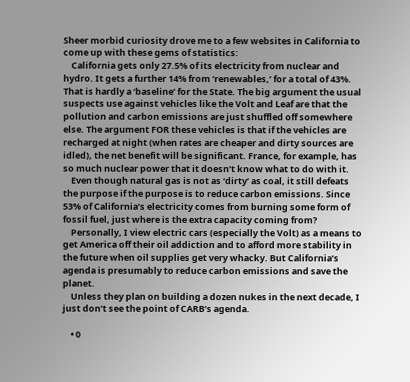Sheer morbid curiosity drove me to a few websites in California to come up with these gems of statistics:
    California gets only 27.5% of its electricity from nuclear and hydro. It gets a further 14% from ‘renewables,’ for a total of 43%. That is hardly a ‘baseline’ for the State. The big argument the usual suspects use against vehicles like the Volt and Leaf are that the pollution and carbon emissions are just shuffled off somewhere else. The argument FOR these vehicles is that if the vehicles are recharged at night (when rates are cheaper and dirty sources are idled), the net benefit will be significant. France, for example, has so much nuclear power that it doesn’t know what to do with it.
    Even though natural gas is not as ‘dirty’ as coal, it still defeats the purpose if the purpose is to reduce carbon emissions. Since 53% of California’s electricity comes from burning some form of fossil fuel, just where is the extra capacity coming from?
    Personally, I view electric cars (especially the Volt) as a means to get America off their oil addiction and to afford more stability in the future when oil supplies get very whacky. But California’s agenda is presumably to reduce carbon emissions and save the planet.
    Unless they plan on building a dozen nukes in the next decade, I just don’t see the point of CARB’s agenda.

    • 0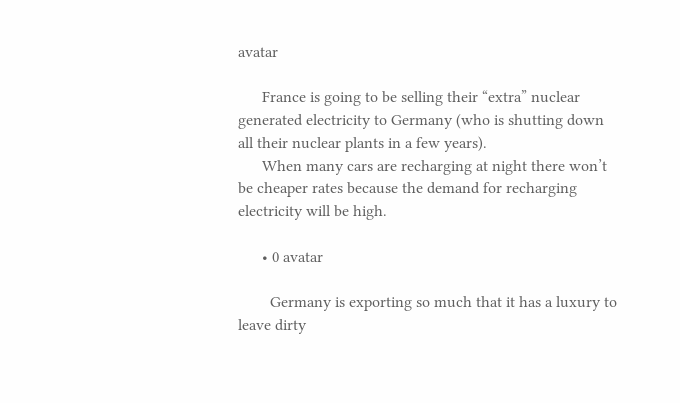avatar

      France is going to be selling their “extra” nuclear generated electricity to Germany (who is shutting down all their nuclear plants in a few years).
      When many cars are recharging at night there won’t be cheaper rates because the demand for recharging electricity will be high.

      • 0 avatar

        Germany is exporting so much that it has a luxury to leave dirty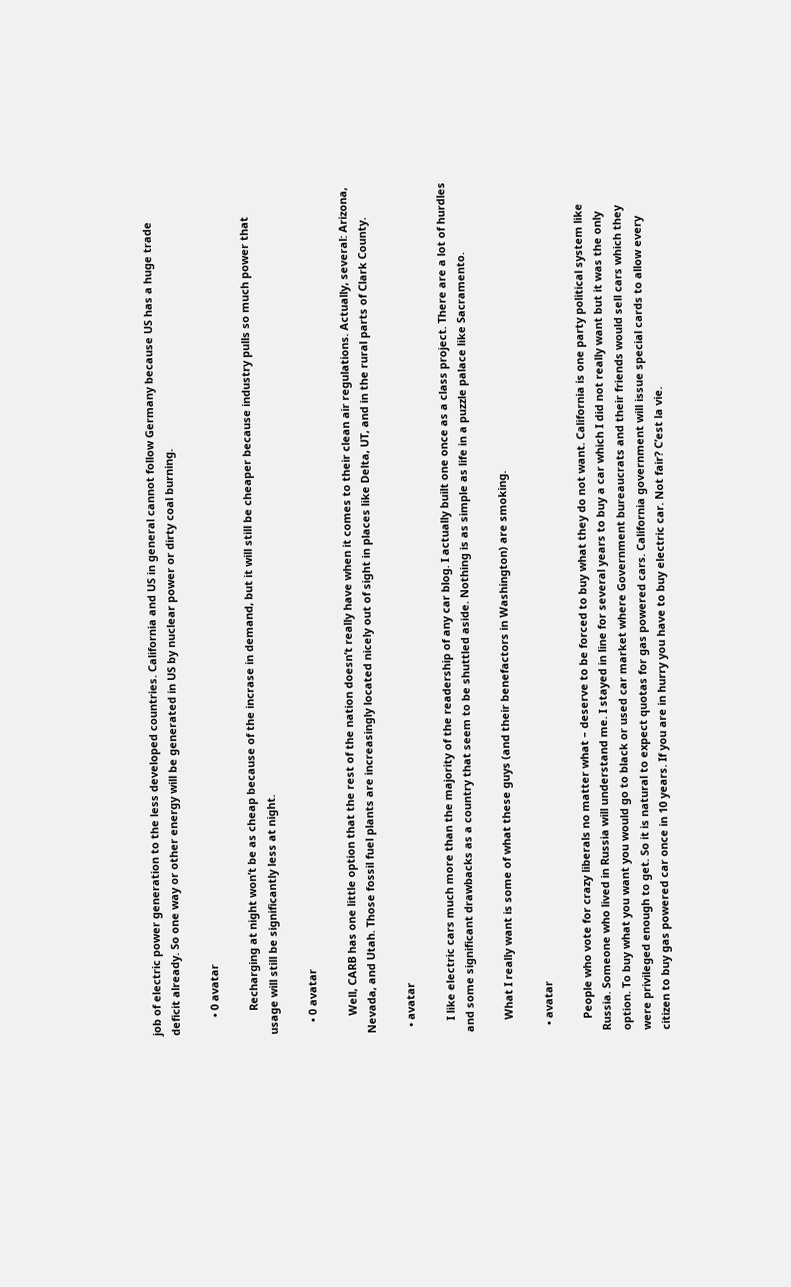job of electric power generation to the less developed countries. California and US in general cannot follow Germany because US has a huge trade deficit already. So one way or other energy will be generated in US by nuclear power or dirty coal burning.

      • 0 avatar

        Recharging at night won’t be as cheap because of the incrase in demand, but it will still be cheaper because industry pulls so much power that usage will still be significantly less at night.

    • 0 avatar

      Well, CARB has one little option that the rest of the nation doesn’t really have when it comes to their clean air regulations. Actually, several: Arizona, Nevada, and Utah. Those fossil fuel plants are increasingly located nicely out of sight in places like Delta, UT, and in the rural parts of Clark County.

  • avatar

    I like electric cars much more than the majority of the readership of any car blog. I actually built one once as a class project. There are a lot of hurdles and some significant drawbacks as a country that seem to be shuttled aside. Nothing is as simple as life in a puzzle palace like Sacramento.

    What I really want is some of what these guys (and their benefactors in Washington) are smoking.

  • avatar

    People who vote for crazy liberals no matter what – deserve to be forced to buy what they do not want. California is one party political system like Russia. Someone who lived in Russia will understand me. I stayed in line for several years to buy a car which I did not really want but it was the only option. To buy what you want you would go to black or used car market where Government bureaucrats and their friends would sell cars which they were privileged enough to get. So it is natural to expect quotas for gas powered cars. California government will issue special cards to allow every citizen to buy gas powered car once in 10 years. If you are in hurry you have to buy electric car. Not fair? C’est la vie.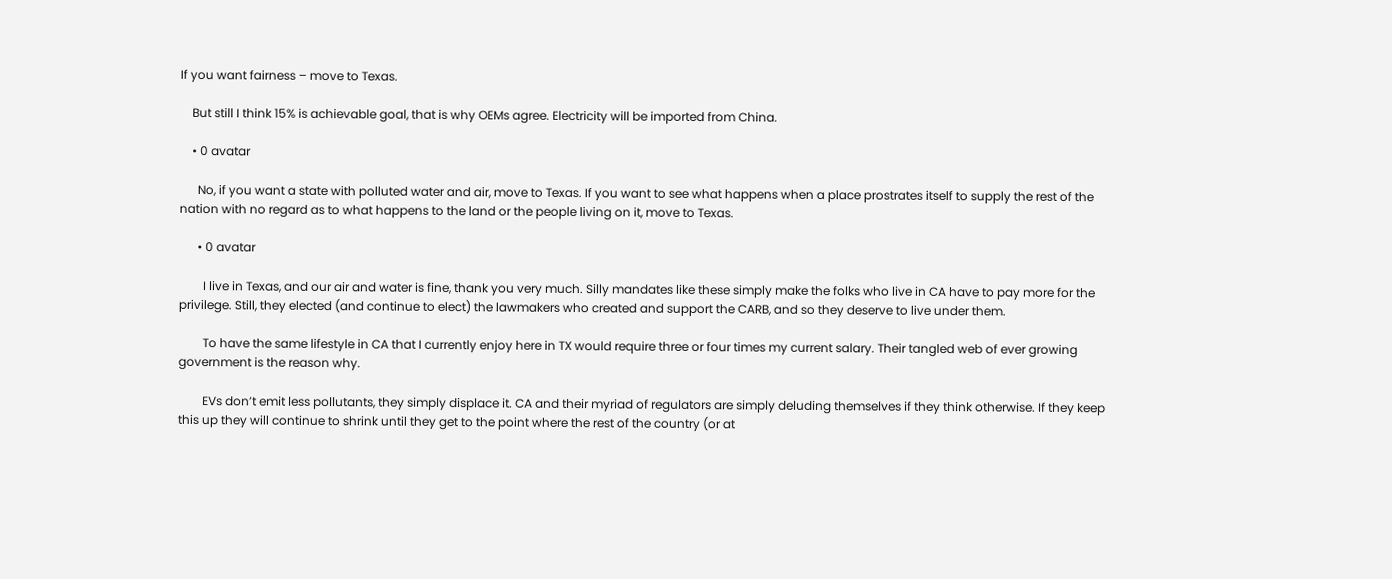If you want fairness – move to Texas.

    But still I think 15% is achievable goal, that is why OEMs agree. Electricity will be imported from China.

    • 0 avatar

      No, if you want a state with polluted water and air, move to Texas. If you want to see what happens when a place prostrates itself to supply the rest of the nation with no regard as to what happens to the land or the people living on it, move to Texas.

      • 0 avatar

        I live in Texas, and our air and water is fine, thank you very much. Silly mandates like these simply make the folks who live in CA have to pay more for the privilege. Still, they elected (and continue to elect) the lawmakers who created and support the CARB, and so they deserve to live under them.

        To have the same lifestyle in CA that I currently enjoy here in TX would require three or four times my current salary. Their tangled web of ever growing government is the reason why.

        EVs don’t emit less pollutants, they simply displace it. CA and their myriad of regulators are simply deluding themselves if they think otherwise. If they keep this up they will continue to shrink until they get to the point where the rest of the country (or at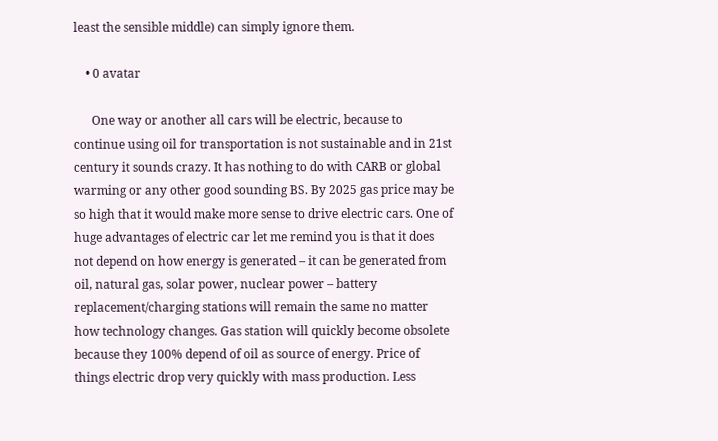least the sensible middle) can simply ignore them.

    • 0 avatar

      One way or another all cars will be electric, because to continue using oil for transportation is not sustainable and in 21st century it sounds crazy. It has nothing to do with CARB or global warming or any other good sounding BS. By 2025 gas price may be so high that it would make more sense to drive electric cars. One of huge advantages of electric car let me remind you is that it does not depend on how energy is generated – it can be generated from oil, natural gas, solar power, nuclear power – battery replacement/charging stations will remain the same no matter how technology changes. Gas station will quickly become obsolete because they 100% depend of oil as source of energy. Price of things electric drop very quickly with mass production. Less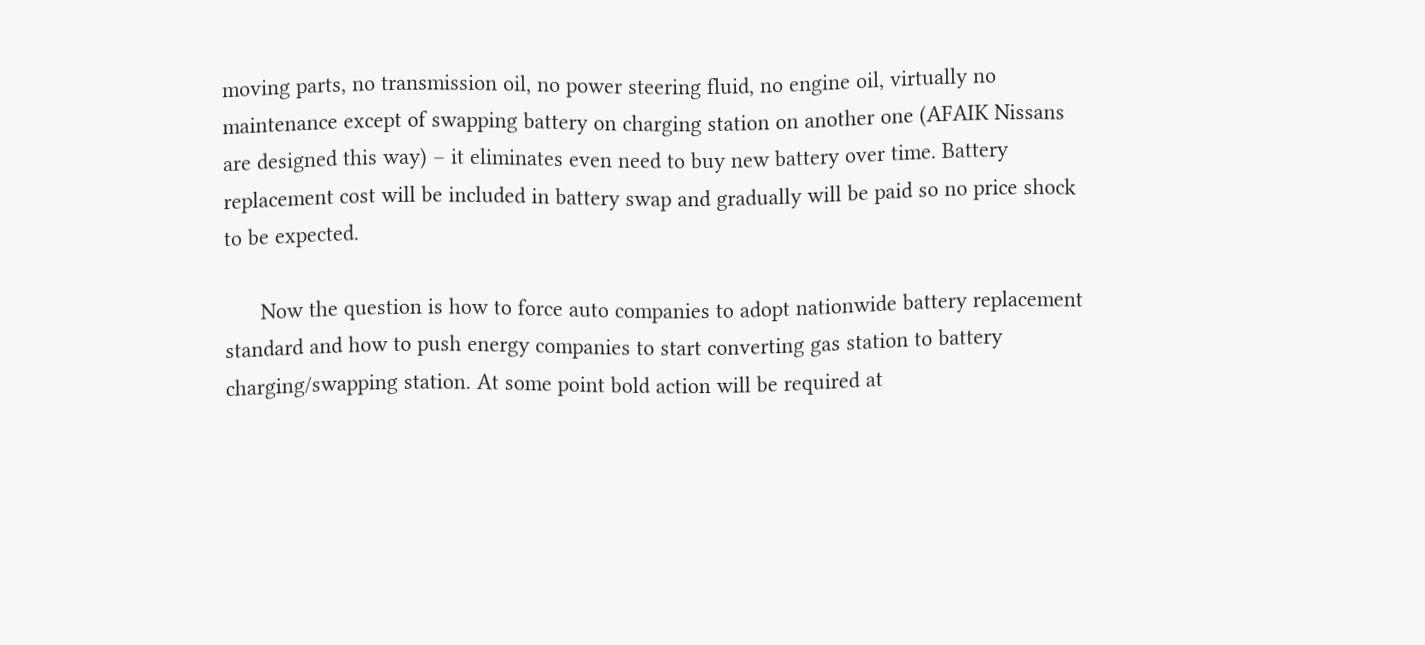moving parts, no transmission oil, no power steering fluid, no engine oil, virtually no maintenance except of swapping battery on charging station on another one (AFAIK Nissans are designed this way) – it eliminates even need to buy new battery over time. Battery replacement cost will be included in battery swap and gradually will be paid so no price shock to be expected.

      Now the question is how to force auto companies to adopt nationwide battery replacement standard and how to push energy companies to start converting gas station to battery charging/swapping station. At some point bold action will be required at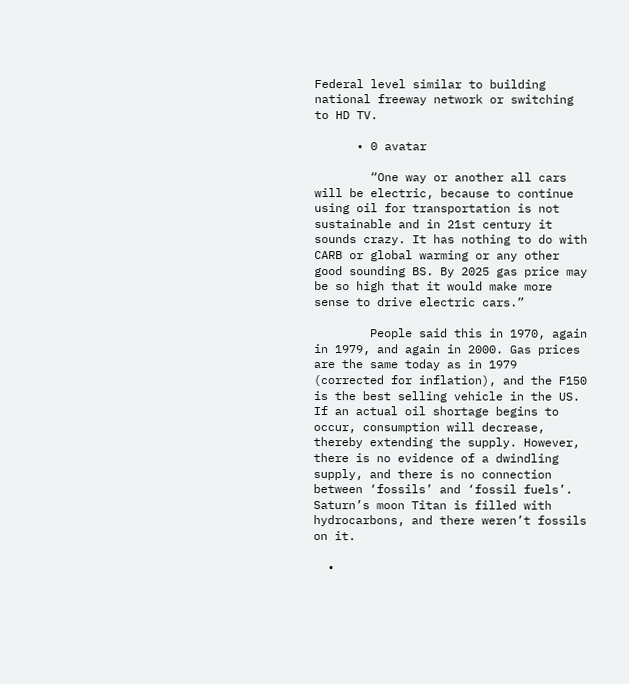Federal level similar to building national freeway network or switching to HD TV.

      • 0 avatar

        “One way or another all cars will be electric, because to continue using oil for transportation is not sustainable and in 21st century it sounds crazy. It has nothing to do with CARB or global warming or any other good sounding BS. By 2025 gas price may be so high that it would make more sense to drive electric cars.”

        People said this in 1970, again in 1979, and again in 2000. Gas prices are the same today as in 1979 (corrected for inflation), and the F150 is the best selling vehicle in the US. If an actual oil shortage begins to occur, consumption will decrease, thereby extending the supply. However, there is no evidence of a dwindling supply, and there is no connection between ‘fossils’ and ‘fossil fuels’. Saturn’s moon Titan is filled with hydrocarbons, and there weren’t fossils on it.

  •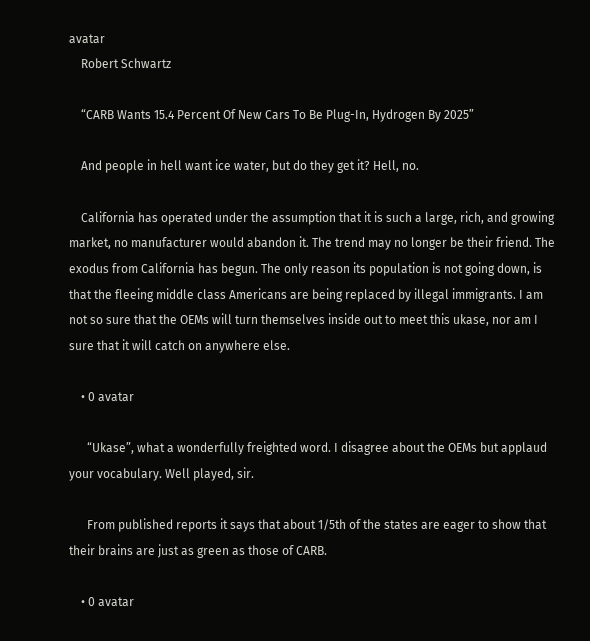avatar
    Robert Schwartz

    “CARB Wants 15.4 Percent Of New Cars To Be Plug-In, Hydrogen By 2025”

    And people in hell want ice water, but do they get it? Hell, no.

    California has operated under the assumption that it is such a large, rich, and growing market, no manufacturer would abandon it. The trend may no longer be their friend. The exodus from California has begun. The only reason its population is not going down, is that the fleeing middle class Americans are being replaced by illegal immigrants. I am not so sure that the OEMs will turn themselves inside out to meet this ukase, nor am I sure that it will catch on anywhere else.

    • 0 avatar

      “Ukase”, what a wonderfully freighted word. I disagree about the OEMs but applaud your vocabulary. Well played, sir.

      From published reports it says that about 1/5th of the states are eager to show that their brains are just as green as those of CARB.

    • 0 avatar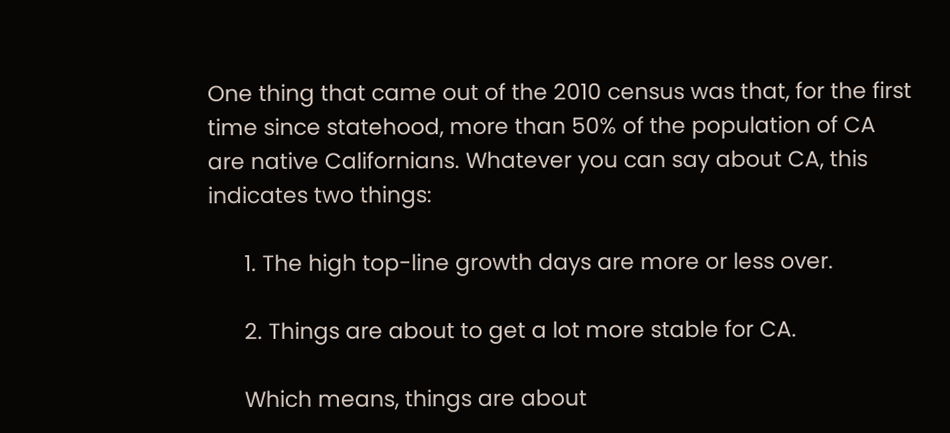One thing that came out of the 2010 census was that, for the first time since statehood, more than 50% of the population of CA are native Californians. Whatever you can say about CA, this indicates two things:

      1. The high top-line growth days are more or less over.

      2. Things are about to get a lot more stable for CA.

      Which means, things are about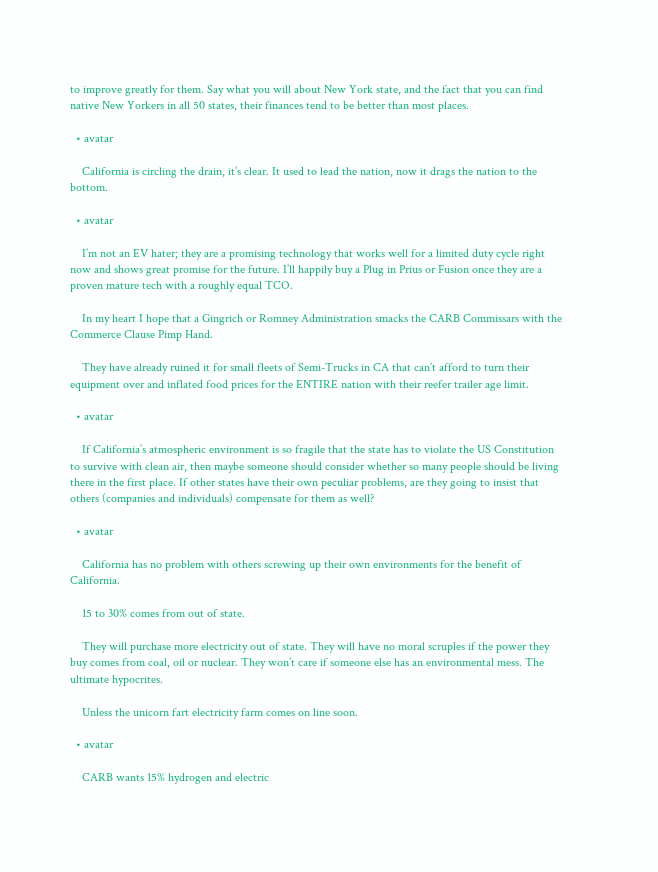to improve greatly for them. Say what you will about New York state, and the fact that you can find native New Yorkers in all 50 states, their finances tend to be better than most places.

  • avatar

    California is circling the drain, it’s clear. It used to lead the nation, now it drags the nation to the bottom.

  • avatar

    I’m not an EV hater; they are a promising technology that works well for a limited duty cycle right now and shows great promise for the future. I’ll happily buy a Plug in Prius or Fusion once they are a proven mature tech with a roughly equal TCO.

    In my heart I hope that a Gingrich or Romney Administration smacks the CARB Commissars with the Commerce Clause Pimp Hand.

    They have already ruined it for small fleets of Semi-Trucks in CA that can’t afford to turn their equipment over and inflated food prices for the ENTIRE nation with their reefer trailer age limit.

  • avatar

    If California’s atmospheric environment is so fragile that the state has to violate the US Constitution to survive with clean air, then maybe someone should consider whether so many people should be living there in the first place. If other states have their own peculiar problems, are they going to insist that others (companies and individuals) compensate for them as well?

  • avatar

    California has no problem with others screwing up their own environments for the benefit of California.

    15 to 30% comes from out of state.

    They will purchase more electricity out of state. They will have no moral scruples if the power they buy comes from coal, oil or nuclear. They won’t care if someone else has an environmental mess. The ultimate hypocrites.

    Unless the unicorn fart electricity farm comes on line soon.

  • avatar

    CARB wants 15% hydrogen and electric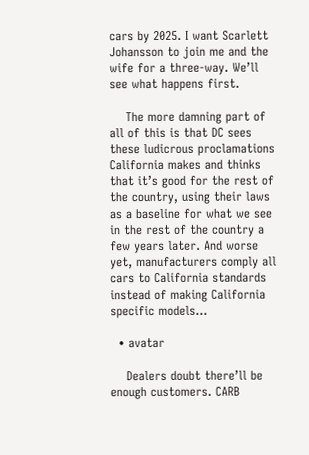cars by 2025. I want Scarlett Johansson to join me and the wife for a three-way. We’ll see what happens first.

    The more damning part of all of this is that DC sees these ludicrous proclamations California makes and thinks that it’s good for the rest of the country, using their laws as a baseline for what we see in the rest of the country a few years later. And worse yet, manufacturers comply all cars to California standards instead of making California specific models…

  • avatar

    Dealers doubt there’ll be enough customers. CARB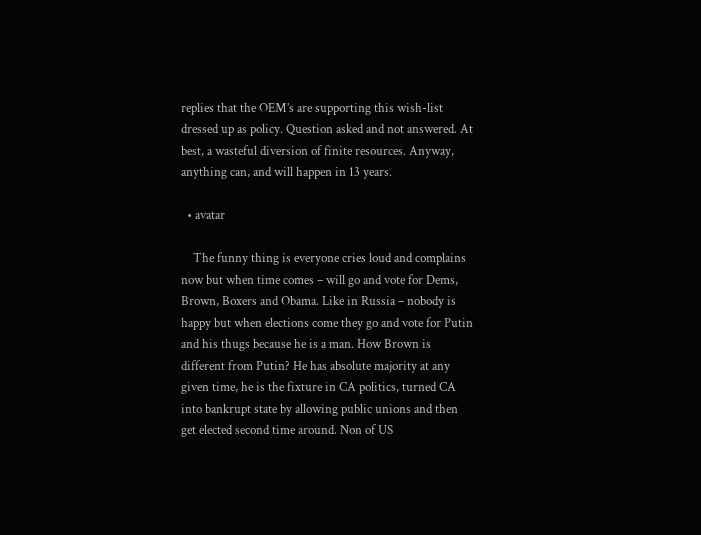replies that the OEM’s are supporting this wish-list dressed up as policy. Question asked and not answered. At best, a wasteful diversion of finite resources. Anyway, anything can, and will happen in 13 years.

  • avatar

    The funny thing is everyone cries loud and complains now but when time comes – will go and vote for Dems, Brown, Boxers and Obama. Like in Russia – nobody is happy but when elections come they go and vote for Putin and his thugs because he is a man. How Brown is different from Putin? He has absolute majority at any given time, he is the fixture in CA politics, turned CA into bankrupt state by allowing public unions and then get elected second time around. Non of US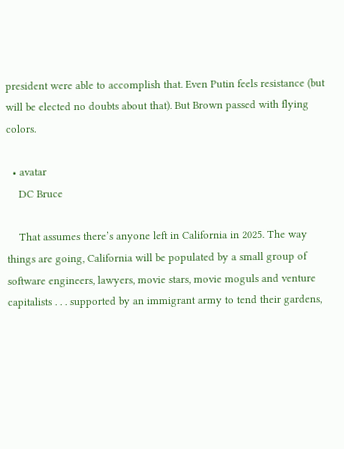president were able to accomplish that. Even Putin feels resistance (but will be elected no doubts about that). But Brown passed with flying colors.

  • avatar
    DC Bruce

    That assumes there’s anyone left in California in 2025. The way things are going, California will be populated by a small group of software engineers, lawyers, movie stars, movie moguls and venture capitalists . . . supported by an immigrant army to tend their gardens,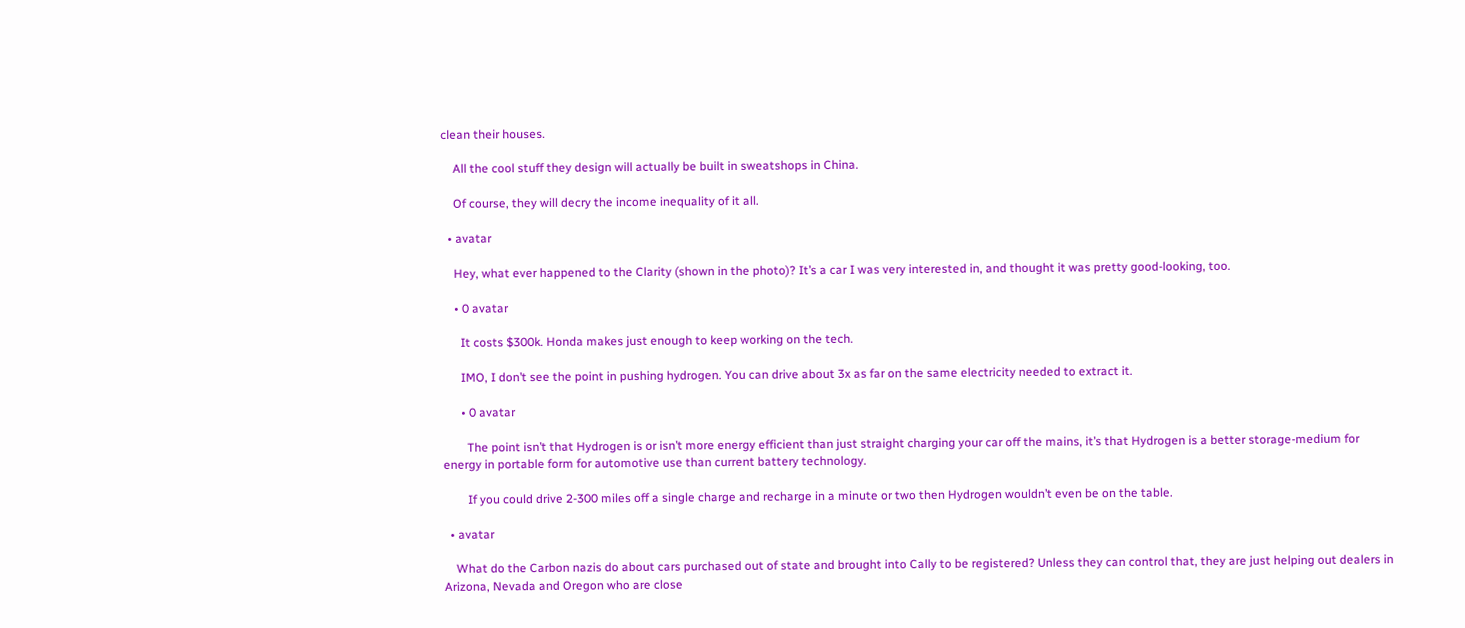clean their houses.

    All the cool stuff they design will actually be built in sweatshops in China.

    Of course, they will decry the income inequality of it all.

  • avatar

    Hey, what ever happened to the Clarity (shown in the photo)? It’s a car I was very interested in, and thought it was pretty good-looking, too.

    • 0 avatar

      It costs $300k. Honda makes just enough to keep working on the tech.

      IMO, I don’t see the point in pushing hydrogen. You can drive about 3x as far on the same electricity needed to extract it.

      • 0 avatar

        The point isn’t that Hydrogen is or isn’t more energy efficient than just straight charging your car off the mains, it’s that Hydrogen is a better storage-medium for energy in portable form for automotive use than current battery technology.

        If you could drive 2-300 miles off a single charge and recharge in a minute or two then Hydrogen wouldn’t even be on the table.

  • avatar

    What do the Carbon nazis do about cars purchased out of state and brought into Cally to be registered? Unless they can control that, they are just helping out dealers in Arizona, Nevada and Oregon who are close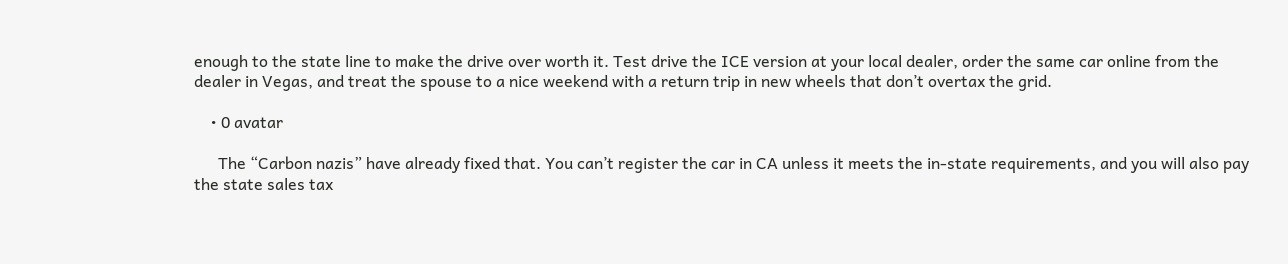enough to the state line to make the drive over worth it. Test drive the ICE version at your local dealer, order the same car online from the dealer in Vegas, and treat the spouse to a nice weekend with a return trip in new wheels that don’t overtax the grid.

    • 0 avatar

      The “Carbon nazis” have already fixed that. You can’t register the car in CA unless it meets the in-state requirements, and you will also pay the state sales tax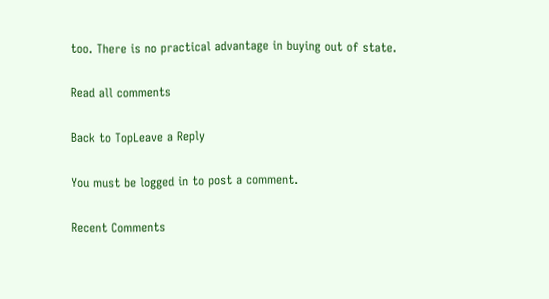too. There is no practical advantage in buying out of state.

Read all comments

Back to TopLeave a Reply

You must be logged in to post a comment.

Recent Comments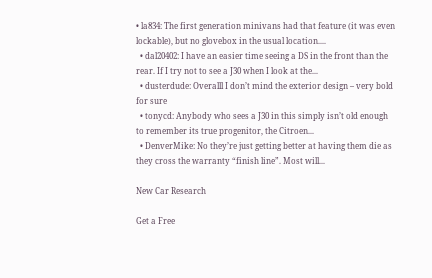• la834: The first generation minivans had that feature (it was even lockable), but no glovebox in the usual location....
  • dal20402: I have an easier time seeing a DS in the front than the rear. If I try not to see a J30 when I look at the...
  • dusterdude: Overalll I don’t mind the exterior design – very bold for sure
  • tonycd: Anybody who sees a J30 in this simply isn’t old enough to remember its true progenitor, the Citroen...
  • DenverMike: No they’re just getting better at having them die as they cross the warranty “finish line”. Most will...

New Car Research

Get a Free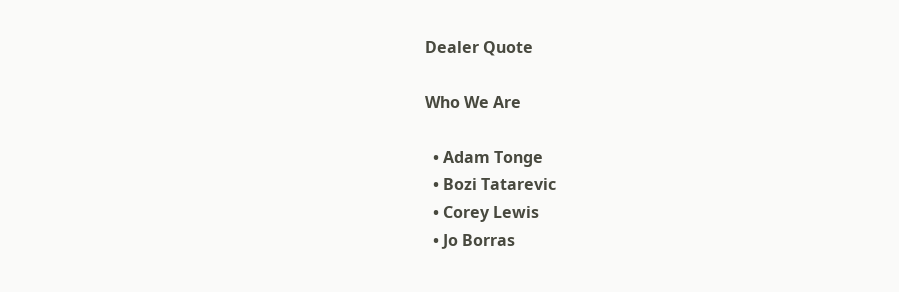Dealer Quote

Who We Are

  • Adam Tonge
  • Bozi Tatarevic
  • Corey Lewis
  • Jo Borras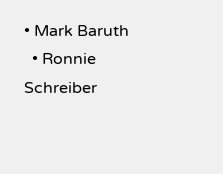• Mark Baruth
  • Ronnie Schreiber